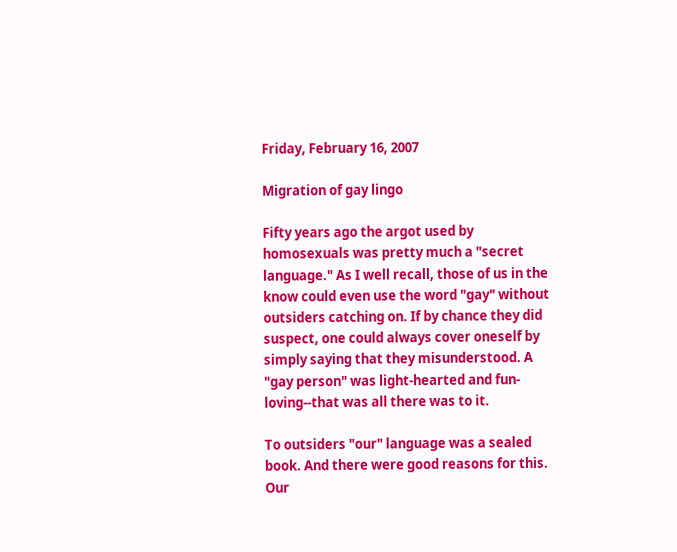Friday, February 16, 2007

Migration of gay lingo

Fifty years ago the argot used by homosexuals was pretty much a "secret language." As I well recall, those of us in the know could even use the word "gay" without outsiders catching on. If by chance they did suspect, one could always cover oneself by simply saying that they misunderstood. A "gay person" was light-hearted and fun-loving--that was all there was to it.

To outsiders "our" language was a sealed book. And there were good reasons for this. Our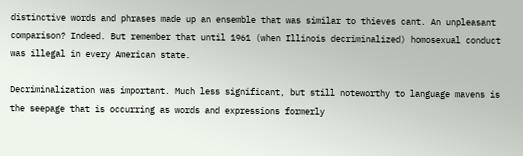distinctive words and phrases made up an ensemble that was similar to thieves cant. An unpleasant comparison? Indeed. But remember that until 1961 (when Illinois decriminalized) homosexual conduct was illegal in every American state.

Decriminalization was important. Much less significant, but still noteworthy to language mavens is the seepage that is occurring as words and expressions formerly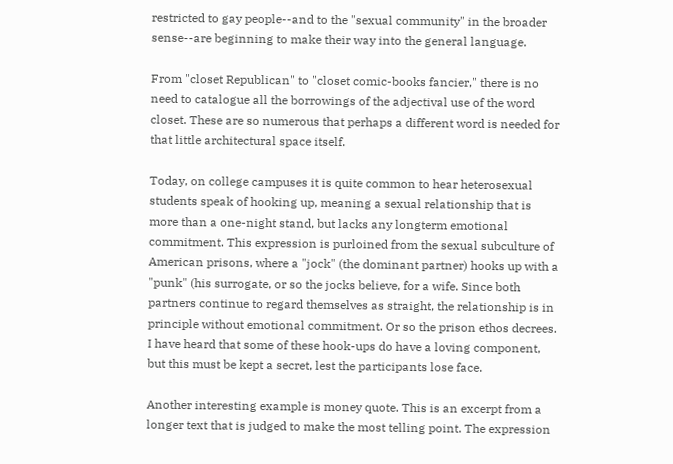restricted to gay people--and to the "sexual community" in the broader sense--are beginning to make their way into the general language.

From "closet Republican" to "closet comic-books fancier," there is no need to catalogue all the borrowings of the adjectival use of the word closet. These are so numerous that perhaps a different word is needed for that little architectural space itself.

Today, on college campuses it is quite common to hear heterosexual students speak of hooking up, meaning a sexual relationship that is more than a one-night stand, but lacks any longterm emotional commitment. This expression is purloined from the sexual subculture of American prisons, where a "jock" (the dominant partner) hooks up with a "punk" (his surrogate, or so the jocks believe, for a wife. Since both partners continue to regard themselves as straight, the relationship is in principle without emotional commitment. Or so the prison ethos decrees. I have heard that some of these hook-ups do have a loving component, but this must be kept a secret, lest the participants lose face.

Another interesting example is money quote. This is an excerpt from a longer text that is judged to make the most telling point. The expression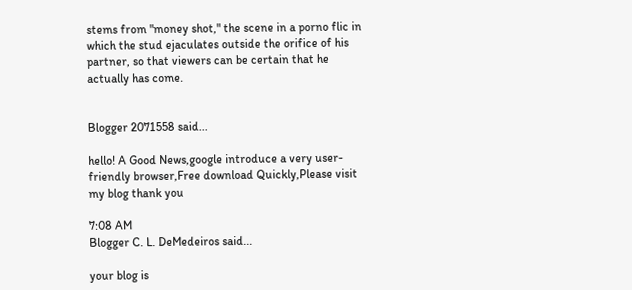stems from "money shot," the scene in a porno flic in which the stud ejaculates outside the orifice of his partner, so that viewers can be certain that he actually has come.


Blogger 2071558 said...

hello! A Good News,google introduce a very user-friendly browser,Free download Quickly,Please visit my blog thank you

7:08 AM
Blogger C. L. DeMedeiros said...

your blog is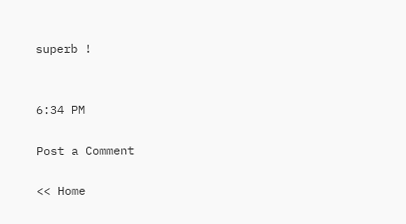superb !


6:34 PM

Post a Comment

<< Home